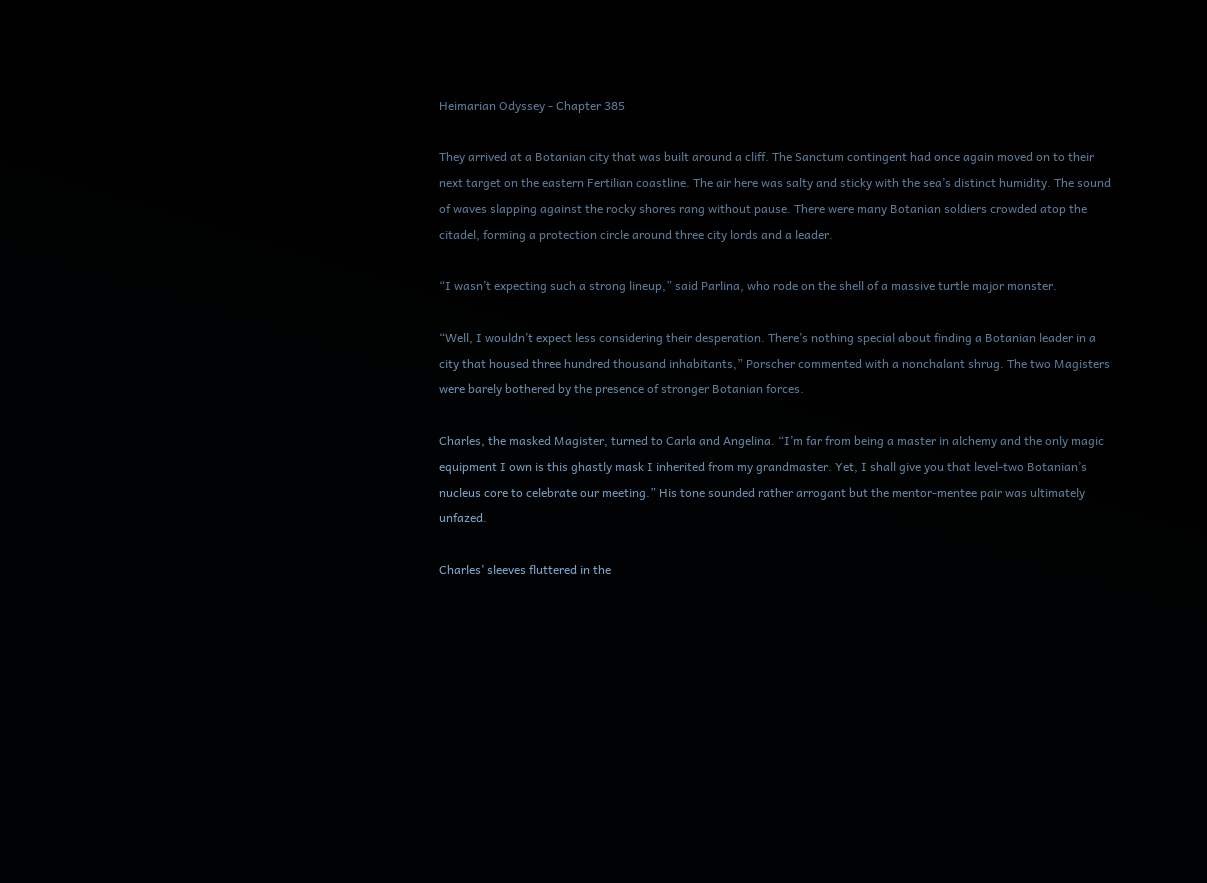Heimarian Odyssey - Chapter 385

They arrived at a Botanian city that was built around a cliff. The Sanctum contingent had once again moved on to their next target on the eastern Fertilian coastline. The air here was salty and sticky with the sea’s distinct humidity. The sound of waves slapping against the rocky shores rang without pause. There were many Botanian soldiers crowded atop the citadel, forming a protection circle around three city lords and a leader.

“I wasn’t expecting such a strong lineup,” said Parlina, who rode on the shell of a massive turtle major monster.

“Well, I wouldn’t expect less considering their desperation. There’s nothing special about finding a Botanian leader in a city that housed three hundred thousand inhabitants,” Porscher commented with a nonchalant shrug. The two Magisters were barely bothered by the presence of stronger Botanian forces.

Charles, the masked Magister, turned to Carla and Angelina. “I’m far from being a master in alchemy and the only magic equipment I own is this ghastly mask I inherited from my grandmaster. Yet, I shall give you that level-two Botanian’s nucleus core to celebrate our meeting.” His tone sounded rather arrogant but the mentor-mentee pair was ultimately unfazed.

Charles’ sleeves fluttered in the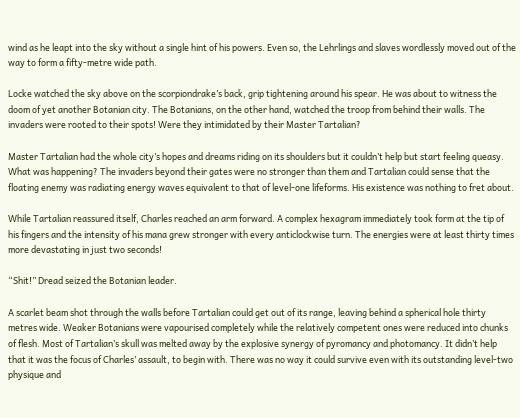wind as he leapt into the sky without a single hint of his powers. Even so, the Lehrlings and slaves wordlessly moved out of the way to form a fifty-metre wide path.

Locke watched the sky above on the scorpiondrake’s back, grip tightening around his spear. He was about to witness the doom of yet another Botanian city. The Botanians, on the other hand, watched the troop from behind their walls. The invaders were rooted to their spots! Were they intimidated by their Master Tartalian?

Master Tartalian had the whole city’s hopes and dreams riding on its shoulders but it couldn’t help but start feeling queasy. What was happening? The invaders beyond their gates were no stronger than them and Tartalian could sense that the floating enemy was radiating energy waves equivalent to that of level-one lifeforms. His existence was nothing to fret about.

While Tartalian reassured itself, Charles reached an arm forward. A complex hexagram immediately took form at the tip of his fingers and the intensity of his mana grew stronger with every anticlockwise turn. The energies were at least thirty times more devastating in just two seconds!

“Shit!” Dread seized the Botanian leader.

A scarlet beam shot through the walls before Tartalian could get out of its range, leaving behind a spherical hole thirty metres wide. Weaker Botanians were vapourised completely while the relatively competent ones were reduced into chunks of flesh. Most of Tartalian’s skull was melted away by the explosive synergy of pyromancy and photomancy. It didn’t help that it was the focus of Charles’ assault, to begin with. There was no way it could survive even with its outstanding level-two physique and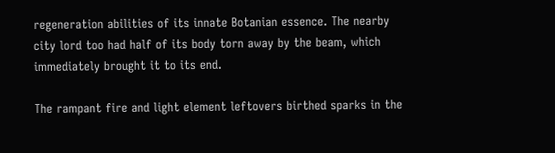regeneration abilities of its innate Botanian essence. The nearby city lord too had half of its body torn away by the beam, which immediately brought it to its end.

The rampant fire and light element leftovers birthed sparks in the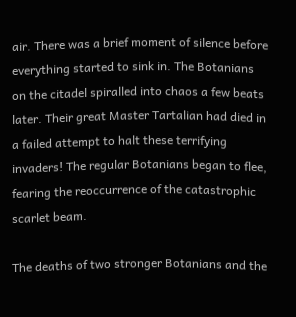air. There was a brief moment of silence before everything started to sink in. The Botanians on the citadel spiralled into chaos a few beats later. Their great Master Tartalian had died in a failed attempt to halt these terrifying invaders! The regular Botanians began to flee, fearing the reoccurrence of the catastrophic scarlet beam.

The deaths of two stronger Botanians and the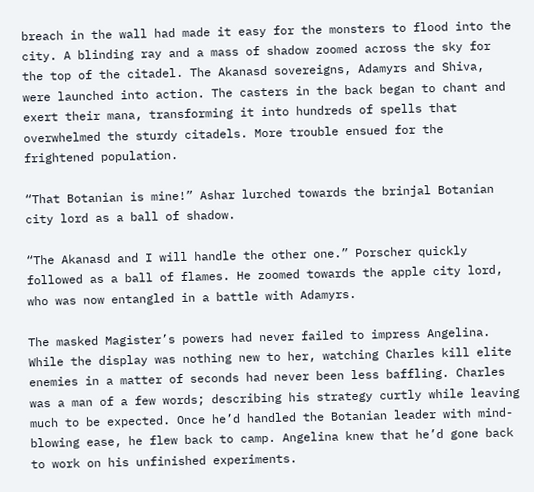breach in the wall had made it easy for the monsters to flood into the city. A blinding ray and a mass of shadow zoomed across the sky for the top of the citadel. The Akanasd sovereigns, Adamyrs and Shiva, were launched into action. The casters in the back began to chant and exert their mana, transforming it into hundreds of spells that overwhelmed the sturdy citadels. More trouble ensued for the frightened population.

“That Botanian is mine!” Ashar lurched towards the brinjal Botanian city lord as a ball of shadow.

“The Akanasd and I will handle the other one.” Porscher quickly followed as a ball of flames. He zoomed towards the apple city lord, who was now entangled in a battle with Adamyrs.

The masked Magister’s powers had never failed to impress Angelina. While the display was nothing new to her, watching Charles kill elite enemies in a matter of seconds had never been less baffling. Charles was a man of a few words; describing his strategy curtly while leaving much to be expected. Once he’d handled the Botanian leader with mind-blowing ease, he flew back to camp. Angelina knew that he’d gone back to work on his unfinished experiments.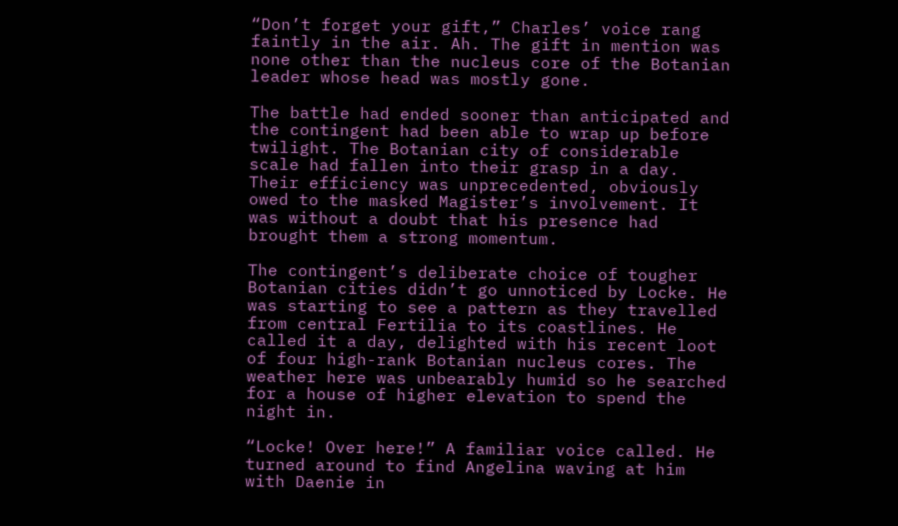“Don’t forget your gift,” Charles’ voice rang faintly in the air. Ah. The gift in mention was none other than the nucleus core of the Botanian leader whose head was mostly gone.

The battle had ended sooner than anticipated and the contingent had been able to wrap up before twilight. The Botanian city of considerable scale had fallen into their grasp in a day. Their efficiency was unprecedented, obviously owed to the masked Magister’s involvement. It was without a doubt that his presence had brought them a strong momentum.

The contingent’s deliberate choice of tougher Botanian cities didn’t go unnoticed by Locke. He was starting to see a pattern as they travelled from central Fertilia to its coastlines. He called it a day, delighted with his recent loot of four high-rank Botanian nucleus cores. The weather here was unbearably humid so he searched for a house of higher elevation to spend the night in.

“Locke! Over here!” A familiar voice called. He turned around to find Angelina waving at him with Daenie in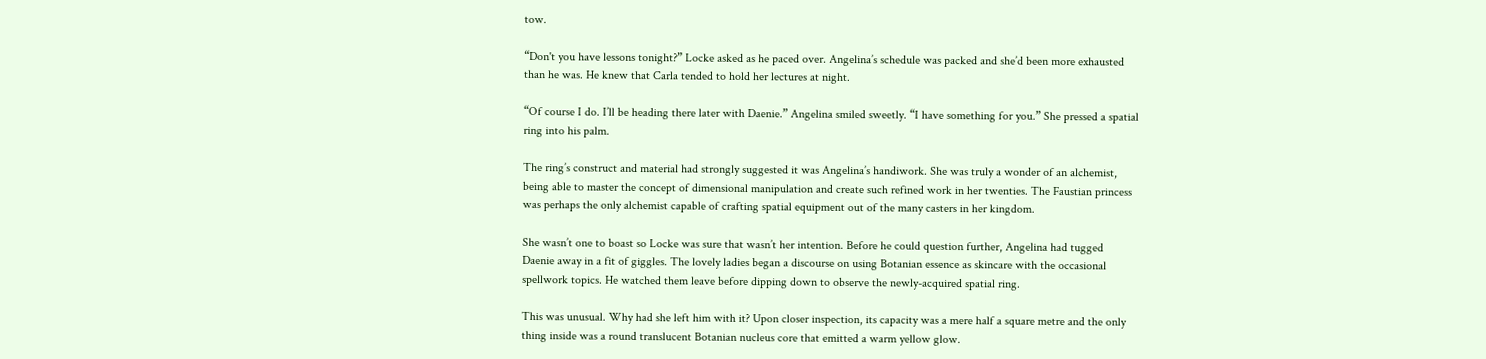tow.

“Don't you have lessons tonight?” Locke asked as he paced over. Angelina’s schedule was packed and she’d been more exhausted than he was. He knew that Carla tended to hold her lectures at night.

“Of course I do. I’ll be heading there later with Daenie.” Angelina smiled sweetly. “I have something for you.” She pressed a spatial ring into his palm.

The ring’s construct and material had strongly suggested it was Angelina’s handiwork. She was truly a wonder of an alchemist, being able to master the concept of dimensional manipulation and create such refined work in her twenties. The Faustian princess was perhaps the only alchemist capable of crafting spatial equipment out of the many casters in her kingdom.

She wasn’t one to boast so Locke was sure that wasn’t her intention. Before he could question further, Angelina had tugged Daenie away in a fit of giggles. The lovely ladies began a discourse on using Botanian essence as skincare with the occasional spellwork topics. He watched them leave before dipping down to observe the newly-acquired spatial ring.

This was unusual. Why had she left him with it? Upon closer inspection, its capacity was a mere half a square metre and the only thing inside was a round translucent Botanian nucleus core that emitted a warm yellow glow.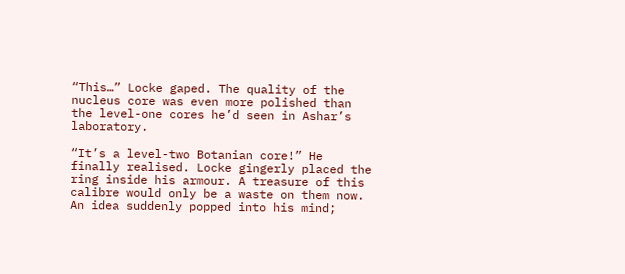“This…” Locke gaped. The quality of the nucleus core was even more polished than the level-one cores he’d seen in Ashar’s laboratory.

“It’s a level-two Botanian core!” He finally realised. Locke gingerly placed the ring inside his armour. A treasure of this calibre would only be a waste on them now. An idea suddenly popped into his mind;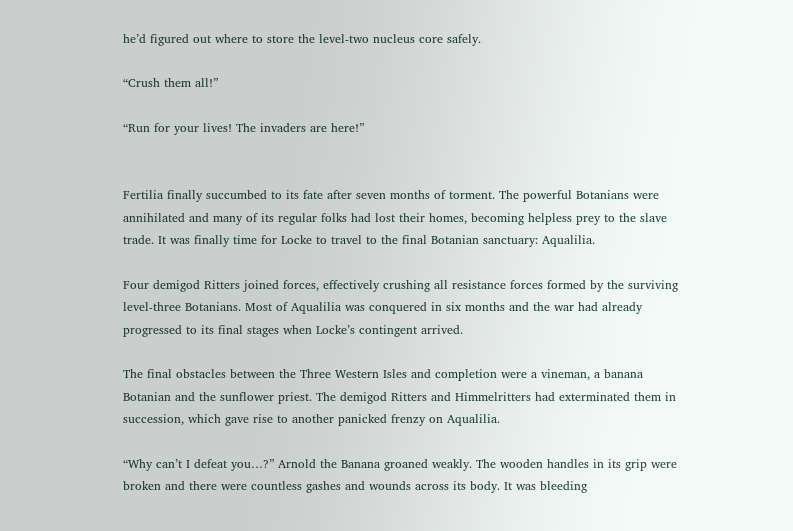he’d figured out where to store the level-two nucleus core safely.

“Crush them all!”

“Run for your lives! The invaders are here!”


Fertilia finally succumbed to its fate after seven months of torment. The powerful Botanians were annihilated and many of its regular folks had lost their homes, becoming helpless prey to the slave trade. It was finally time for Locke to travel to the final Botanian sanctuary: Aqualilia.

Four demigod Ritters joined forces, effectively crushing all resistance forces formed by the surviving level-three Botanians. Most of Aqualilia was conquered in six months and the war had already progressed to its final stages when Locke’s contingent arrived.

The final obstacles between the Three Western Isles and completion were a vineman, a banana Botanian and the sunflower priest. The demigod Ritters and Himmelritters had exterminated them in succession, which gave rise to another panicked frenzy on Aqualilia.

“Why can’t I defeat you…?” Arnold the Banana groaned weakly. The wooden handles in its grip were broken and there were countless gashes and wounds across its body. It was bleeding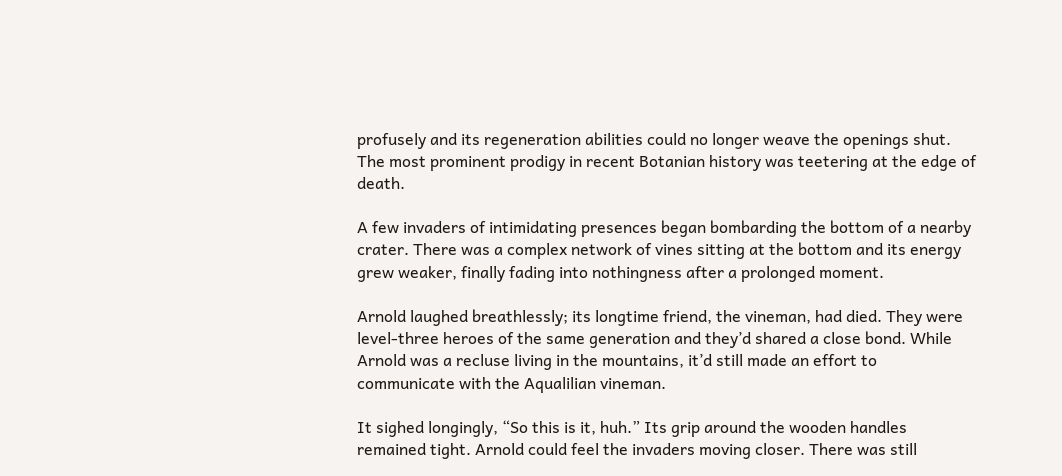profusely and its regeneration abilities could no longer weave the openings shut. The most prominent prodigy in recent Botanian history was teetering at the edge of death.

A few invaders of intimidating presences began bombarding the bottom of a nearby crater. There was a complex network of vines sitting at the bottom and its energy grew weaker, finally fading into nothingness after a prolonged moment.

Arnold laughed breathlessly; its longtime friend, the vineman, had died. They were level-three heroes of the same generation and they’d shared a close bond. While Arnold was a recluse living in the mountains, it’d still made an effort to communicate with the Aqualilian vineman.

It sighed longingly, “So this is it, huh.” Its grip around the wooden handles remained tight. Arnold could feel the invaders moving closer. There was still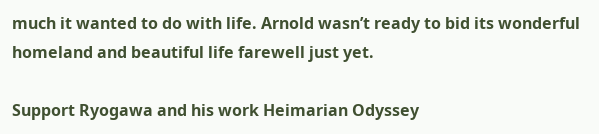much it wanted to do with life. Arnold wasn’t ready to bid its wonderful homeland and beautiful life farewell just yet.

Support Ryogawa and his work Heimarian Odyssey